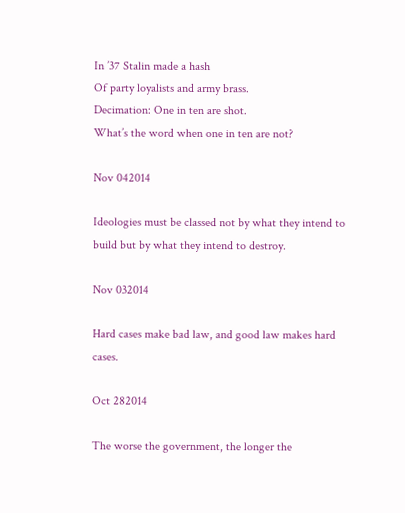In ’37 Stalin made a hash
Of party loyalists and army brass.
Decimation: One in ten are shot.
What’s the word when one in ten are not?

Nov 042014

Ideologies must be classed not by what they intend to build but by what they intend to destroy.

Nov 032014

Hard cases make bad law, and good law makes hard cases.

Oct 282014

The worse the government, the longer the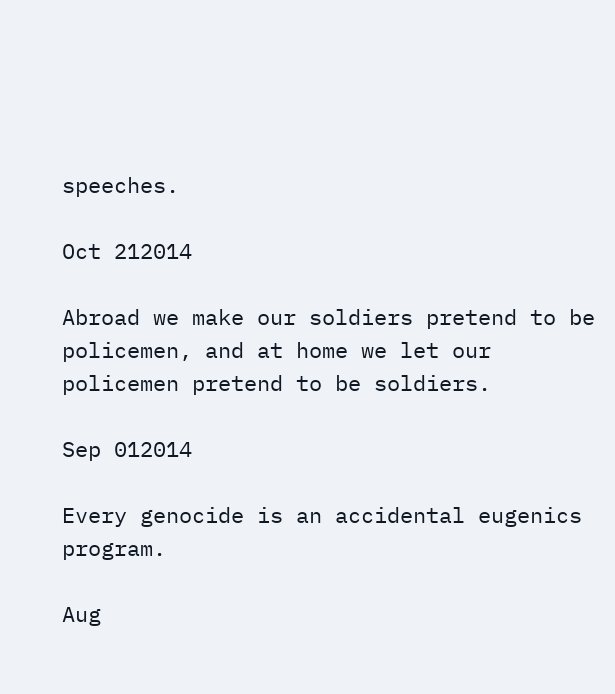speeches.

Oct 212014

Abroad we make our soldiers pretend to be policemen, and at home we let our policemen pretend to be soldiers.

Sep 012014

Every genocide is an accidental eugenics program.

Aug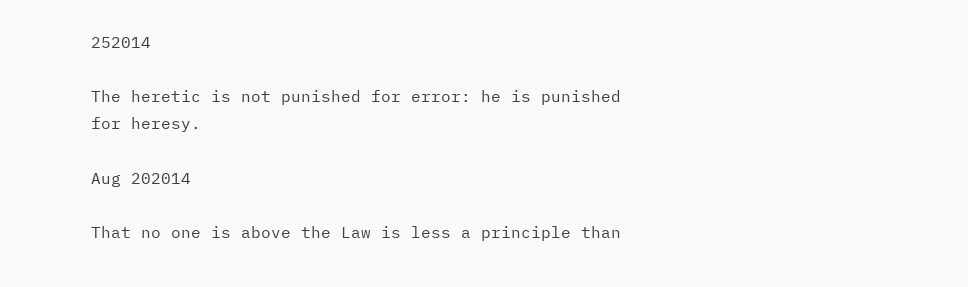252014

The heretic is not punished for error: he is punished for heresy.

Aug 202014

That no one is above the Law is less a principle than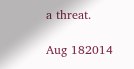a threat.

Aug 182014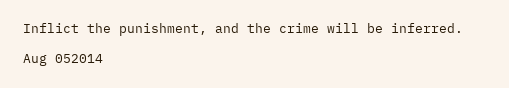Inflict the punishment, and the crime will be inferred.

Aug 052014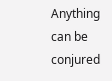Anything can be conjured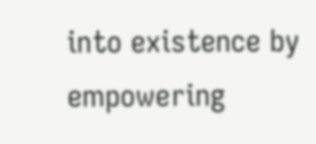into existence by empowering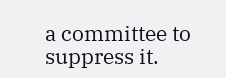a committee to suppress it.